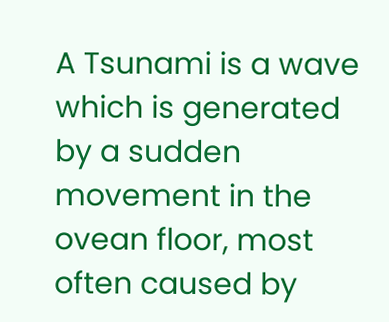A Tsunami is a wave which is generated by a sudden movement in the ovean floor, most often caused by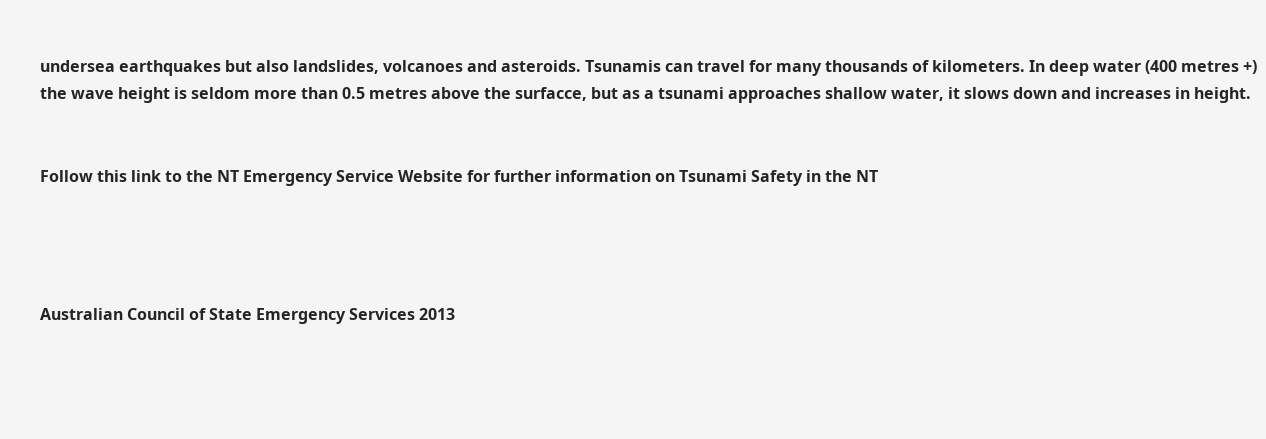undersea earthquakes but also landslides, volcanoes and asteroids. Tsunamis can travel for many thousands of kilometers. In deep water (400 metres +) the wave height is seldom more than 0.5 metres above the surfacce, but as a tsunami approaches shallow water, it slows down and increases in height.


Follow this link to the NT Emergency Service Website for further information on Tsunami Safety in the NT




Australian Council of State Emergency Services 2013